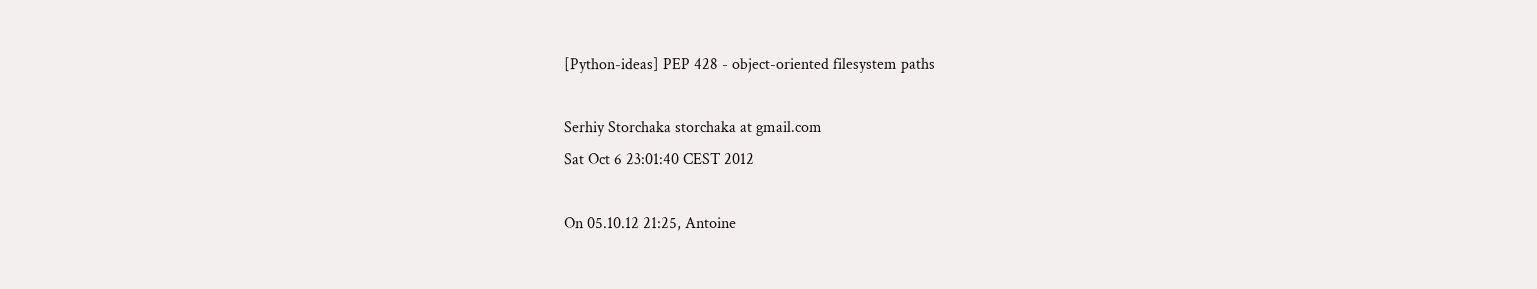[Python-ideas] PEP 428 - object-oriented filesystem paths

Serhiy Storchaka storchaka at gmail.com
Sat Oct 6 23:01:40 CEST 2012

On 05.10.12 21:25, Antoine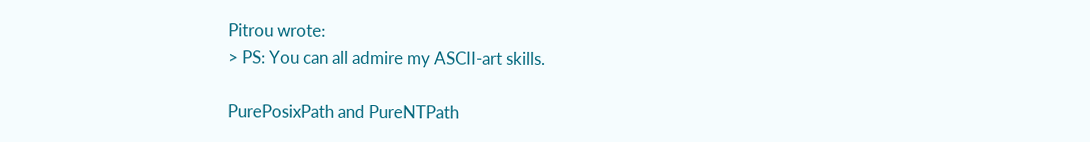Pitrou wrote:
> PS: You can all admire my ASCII-art skills.

PurePosixPath and PureNTPath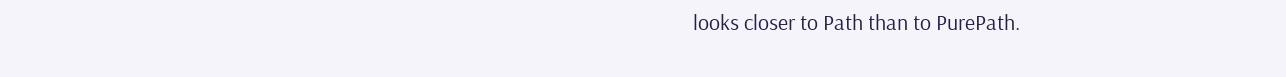looks closer to Path than to PurePath.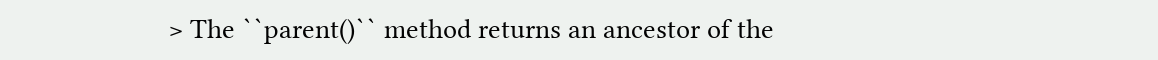> The ``parent()`` method returns an ancestor of the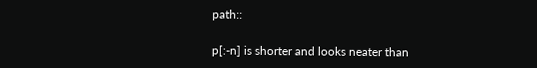path::

p[:-n] is shorter and looks neater than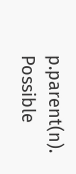p.parent(n). Possible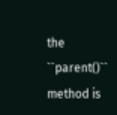the
``parent()`` method is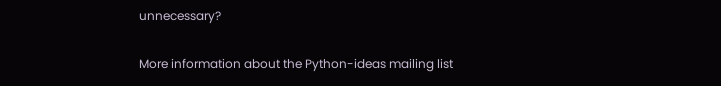unnecessary?

More information about the Python-ideas mailing list